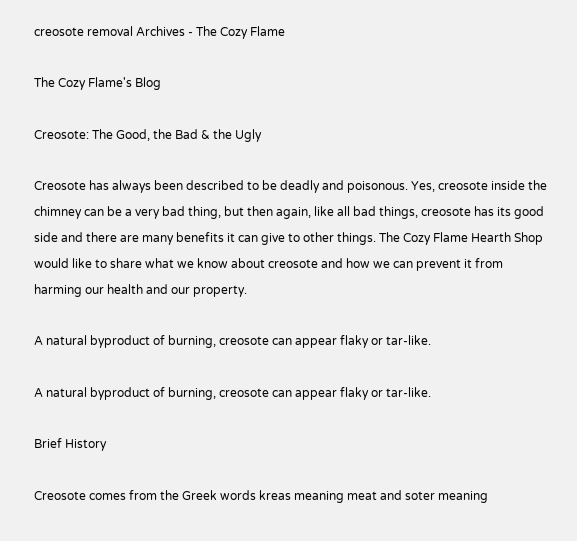creosote removal Archives - The Cozy Flame

The Cozy Flame's Blog

Creosote: The Good, the Bad & the Ugly

Creosote has always been described to be deadly and poisonous. Yes, creosote inside the chimney can be a very bad thing, but then again, like all bad things, creosote has its good side and there are many benefits it can give to other things. The Cozy Flame Hearth Shop would like to share what we know about creosote and how we can prevent it from harming our health and our property.

A natural byproduct of burning, creosote can appear flaky or tar-like.

A natural byproduct of burning, creosote can appear flaky or tar-like.

Brief History

Creosote comes from the Greek words kreas meaning meat and soter meaning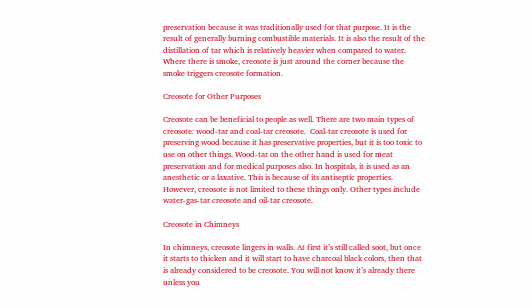preservation because it was traditionally used for that purpose. It is the result of generally burning combustible materials. It is also the result of the distillation of tar which is relatively heavier when compared to water. Where there is smoke, creosote is just around the corner because the smoke triggers creosote formation.

Creosote for Other Purposes

Creosote can be beneficial to people as well. There are two main types of creosote: wood-tar and coal-tar creosote.  Coal-tar creosote is used for preserving wood because it has preservative properties, but it is too toxic to use on other things. Wood-tar on the other hand is used for meat preservation and for medical purposes also. In hospitals, it is used as an anesthetic or a laxative. This is because of its antiseptic properties. However, creosote is not limited to these things only. Other types include water-gas-tar creosote and oil-tar creosote.

Creosote in Chimneys

In chimneys, creosote lingers in walls. At first it’s still called soot, but once it starts to thicken and it will start to have charcoal black colors, then that is already considered to be creosote. You will not know it’s already there unless you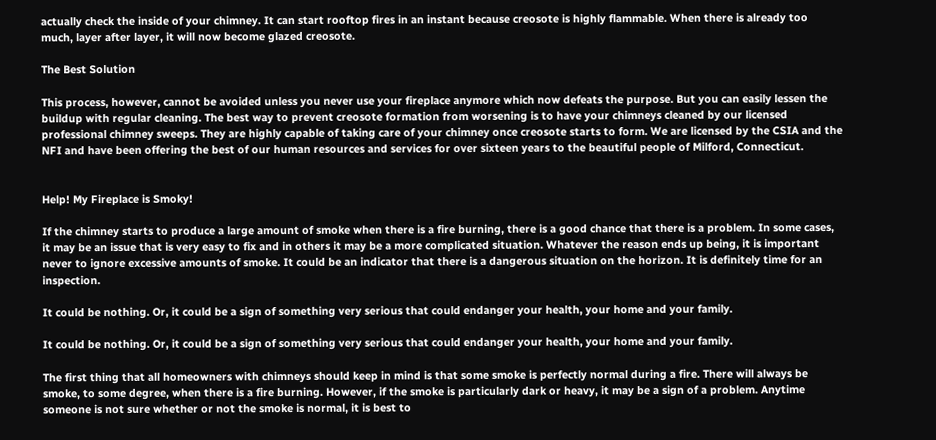actually check the inside of your chimney. It can start rooftop fires in an instant because creosote is highly flammable. When there is already too much, layer after layer, it will now become glazed creosote.

The Best Solution

This process, however, cannot be avoided unless you never use your fireplace anymore which now defeats the purpose. But you can easily lessen the buildup with regular cleaning. The best way to prevent creosote formation from worsening is to have your chimneys cleaned by our licensed professional chimney sweeps. They are highly capable of taking care of your chimney once creosote starts to form. We are licensed by the CSIA and the NFI and have been offering the best of our human resources and services for over sixteen years to the beautiful people of Milford, Connecticut.


Help! My Fireplace is Smoky!

If the chimney starts to produce a large amount of smoke when there is a fire burning, there is a good chance that there is a problem. In some cases, it may be an issue that is very easy to fix and in others it may be a more complicated situation. Whatever the reason ends up being, it is important never to ignore excessive amounts of smoke. It could be an indicator that there is a dangerous situation on the horizon. It is definitely time for an inspection.

It could be nothing. Or, it could be a sign of something very serious that could endanger your health, your home and your family.

It could be nothing. Or, it could be a sign of something very serious that could endanger your health, your home and your family.

The first thing that all homeowners with chimneys should keep in mind is that some smoke is perfectly normal during a fire. There will always be smoke, to some degree, when there is a fire burning. However, if the smoke is particularly dark or heavy, it may be a sign of a problem. Anytime someone is not sure whether or not the smoke is normal, it is best to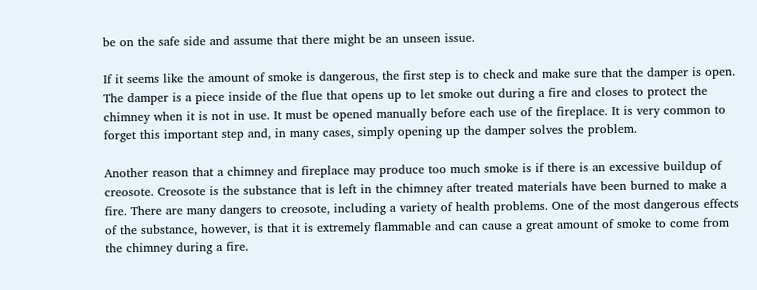be on the safe side and assume that there might be an unseen issue.

If it seems like the amount of smoke is dangerous, the first step is to check and make sure that the damper is open. The damper is a piece inside of the flue that opens up to let smoke out during a fire and closes to protect the chimney when it is not in use. It must be opened manually before each use of the fireplace. It is very common to forget this important step and, in many cases, simply opening up the damper solves the problem.

Another reason that a chimney and fireplace may produce too much smoke is if there is an excessive buildup of creosote. Creosote is the substance that is left in the chimney after treated materials have been burned to make a fire. There are many dangers to creosote, including a variety of health problems. One of the most dangerous effects of the substance, however, is that it is extremely flammable and can cause a great amount of smoke to come from the chimney during a fire.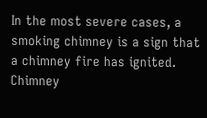In the most severe cases, a smoking chimney is a sign that a chimney fire has ignited. Chimney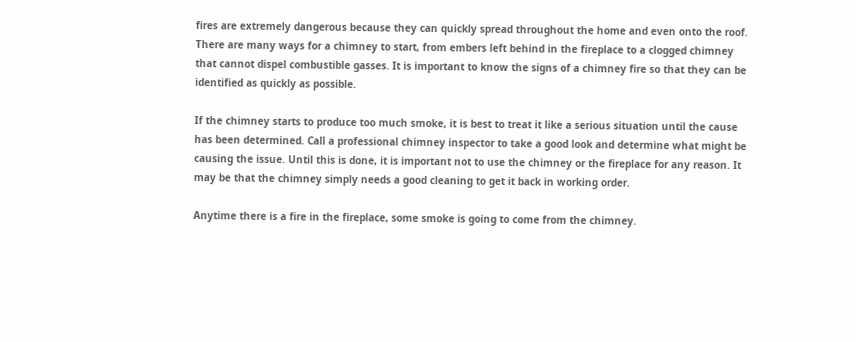fires are extremely dangerous because they can quickly spread throughout the home and even onto the roof. There are many ways for a chimney to start, from embers left behind in the fireplace to a clogged chimney that cannot dispel combustible gasses. It is important to know the signs of a chimney fire so that they can be identified as quickly as possible.

If the chimney starts to produce too much smoke, it is best to treat it like a serious situation until the cause has been determined. Call a professional chimney inspector to take a good look and determine what might be causing the issue. Until this is done, it is important not to use the chimney or the fireplace for any reason. It may be that the chimney simply needs a good cleaning to get it back in working order.

Anytime there is a fire in the fireplace, some smoke is going to come from the chimney.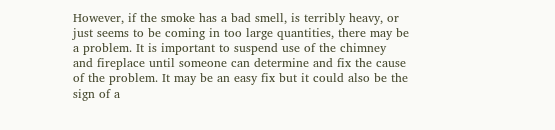However, if the smoke has a bad smell, is terribly heavy, or just seems to be coming in too large quantities, there may be a problem. It is important to suspend use of the chimney and fireplace until someone can determine and fix the cause of the problem. It may be an easy fix but it could also be the sign of a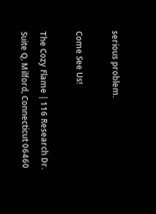serious problem.

Come See Us!

The Cozy Flame | 116 Research Dr. Suite Q, Milford, Connecticut 06460